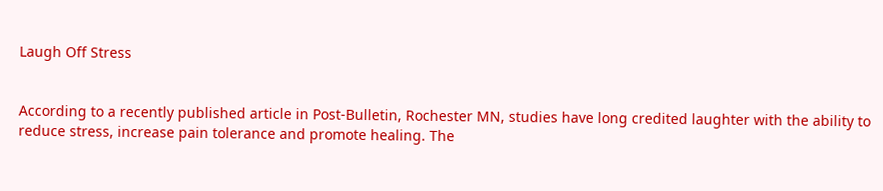Laugh Off Stress


According to a recently published article in Post-Bulletin, Rochester MN, studies have long credited laughter with the ability to reduce stress, increase pain tolerance and promote healing. The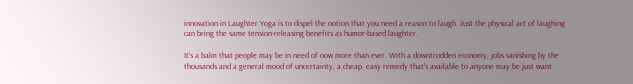innovation in Laughter Yoga is to dispel the notion that you need a reason to laugh. Just the physical act of laughing can bring the same tension-releasing benefits as humor-based laughter.

It's a balm that people may be in need of now more than ever. With a downtrodden economy, jobs vanishing by the thousands and a general mood of uncertainty, a cheap, easy remedy that's available to anyone may be just want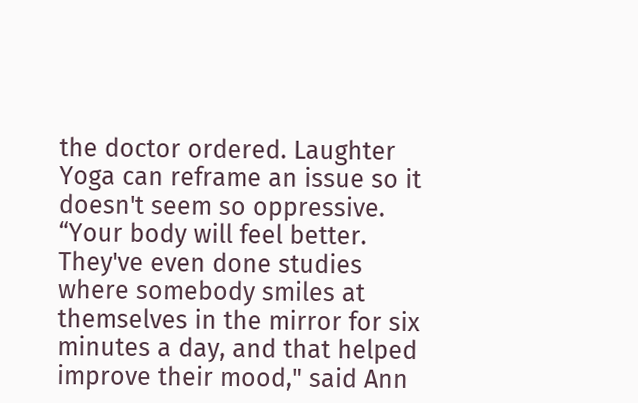the doctor ordered. Laughter Yoga can reframe an issue so it doesn't seem so oppressive. “Your body will feel better. They've even done studies where somebody smiles at themselves in the mirror for six minutes a day, and that helped improve their mood," said Ann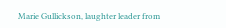Marie Gullickson, laughter leader from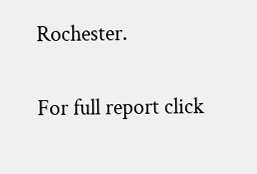Rochester.

For full report click